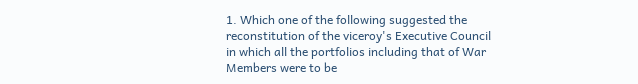1. Which one of the following suggested the reconstitution of the viceroy's Executive Council in which all the portfolios including that of War Members were to be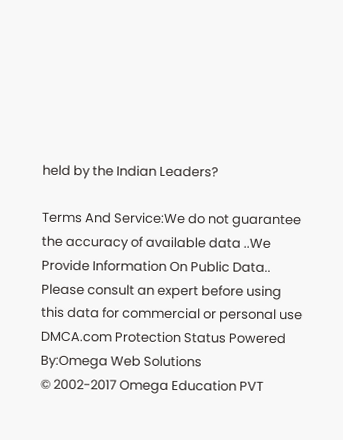held by the Indian Leaders?

Terms And Service:We do not guarantee the accuracy of available data ..We Provide Information On Public Data.. Please consult an expert before using this data for commercial or personal use
DMCA.com Protection Status Powered By:Omega Web Solutions
© 2002-2017 Omega Education PVT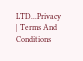LTD...Privacy | Terms And Conditions